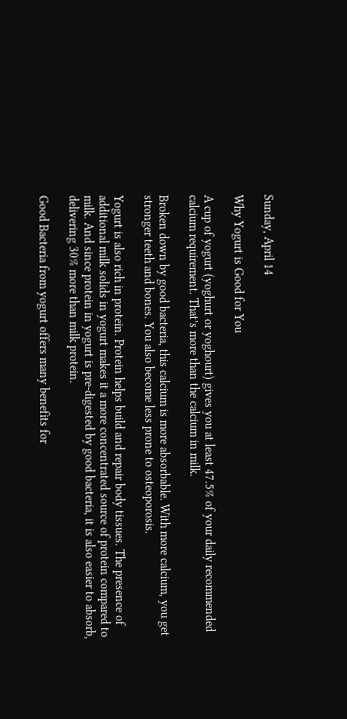Sunday, April 14

Why Yogurt is Good for You

A cup of yogurt (yoghurt or yoghourt) gives you at least 47.5% of your daily recommended calcium requirement. That’s more than the calcium in milk.

Broken down by good bacteria, this calcium is more absorbable. With more calcium, you get stronger teeth and bones. You also become less prone to osteoporosis.

Yogurt is also rich in protein. Protein helps build and repair body tissues. The presence of additional milk solids in yogurt makes it a more concentrated source of protein compared to milk. And since protein in yogurt is pre-digested by good bacteria, it is also easier to absorb, delivering 30% more than milk protein.

Good Bacteria from yogurt offers many benefits for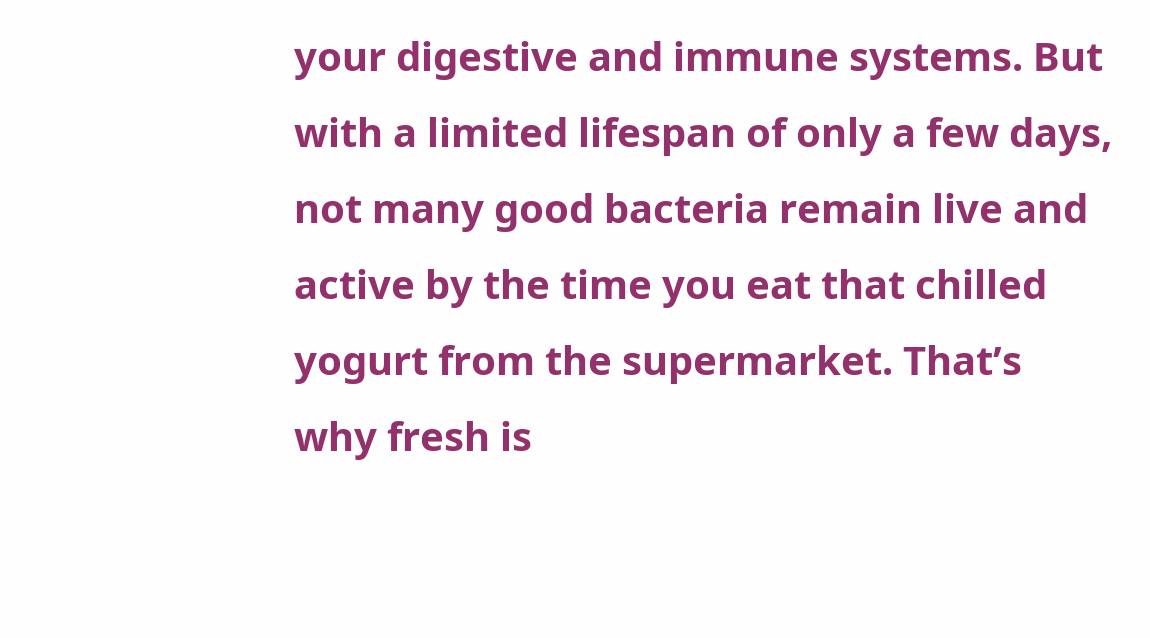your digestive and immune systems. But with a limited lifespan of only a few days, not many good bacteria remain live and active by the time you eat that chilled yogurt from the supermarket. That’s why fresh is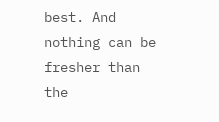best. And nothing can be fresher than the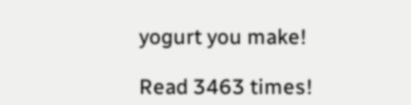yogurt you make!

Read 3463 times!